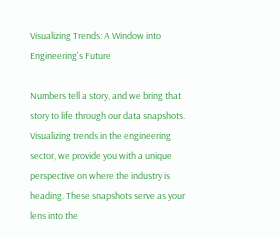Visualizing Trends: A Window into Engineering's Future

Numbers tell a story, and we bring that story to life through our data snapshots. Visualizing trends in the engineering sector, we provide you with a unique perspective on where the industry is heading. These snapshots serve as your lens into the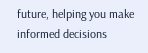future, helping you make informed decisions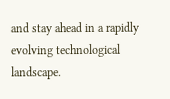and stay ahead in a rapidly evolving technological landscape.